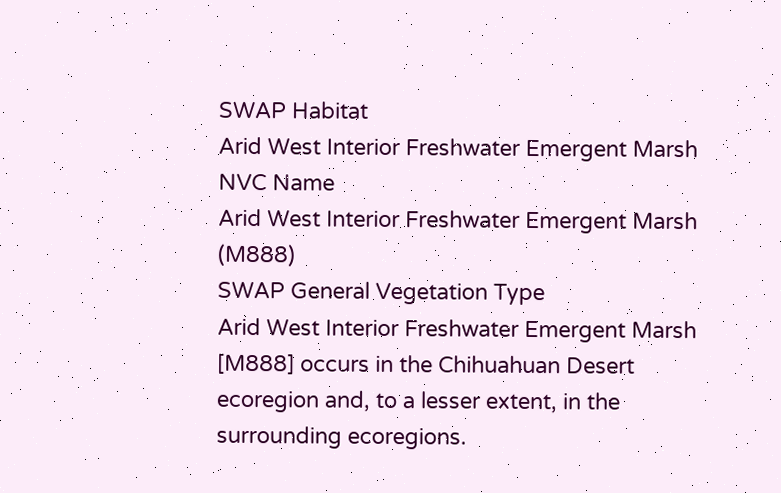SWAP Habitat
Arid West Interior Freshwater Emergent Marsh
NVC Name
Arid West Interior Freshwater Emergent Marsh (M888)
SWAP General Vegetation Type
Arid West Interior Freshwater Emergent Marsh [M888] occurs in the Chihuahuan Desert ecoregion and, to a lesser extent, in the surrounding ecoregions.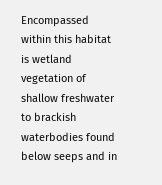Encompassed within this habitat is wetland vegetation of shallow freshwater to brackish waterbodies found below seeps and in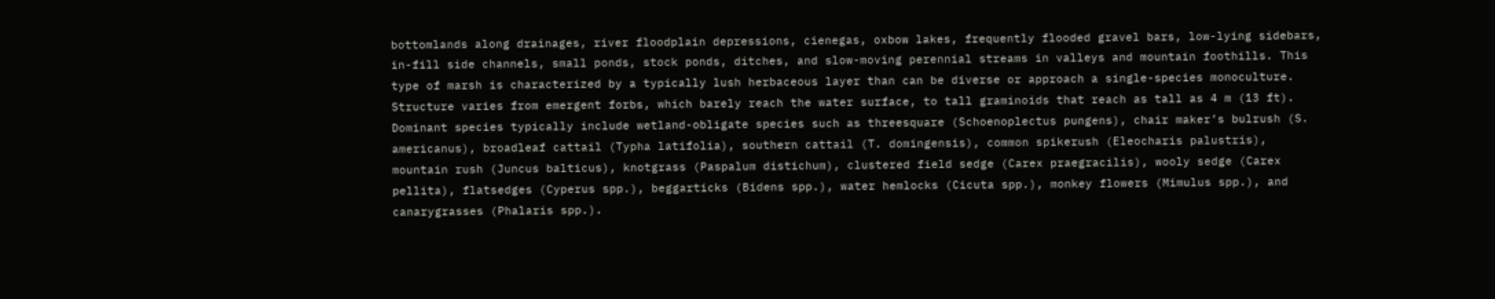bottomlands along drainages, river floodplain depressions, cienegas, oxbow lakes, frequently flooded gravel bars, low-lying sidebars, in-fill side channels, small ponds, stock ponds, ditches, and slow-moving perennial streams in valleys and mountain foothills. This type of marsh is characterized by a typically lush herbaceous layer than can be diverse or approach a single-species monoculture. Structure varies from emergent forbs, which barely reach the water surface, to tall graminoids that reach as tall as 4 m (13 ft). Dominant species typically include wetland-obligate species such as threesquare (Schoenoplectus pungens), chair maker’s bulrush (S. americanus), broadleaf cattail (Typha latifolia), southern cattail (T. domingensis), common spikerush (Eleocharis palustris), mountain rush (Juncus balticus), knotgrass (Paspalum distichum), clustered field sedge (Carex praegracilis), wooly sedge (Carex pellita), flatsedges (Cyperus spp.), beggarticks (Bidens spp.), water hemlocks (Cicuta spp.), monkey flowers (Mimulus spp.), and canarygrasses (Phalaris spp.).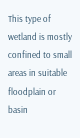This type of wetland is mostly confined to small areas in suitable floodplain or basin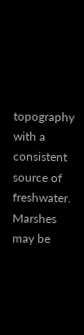topography with a consistent source of freshwater. Marshes may be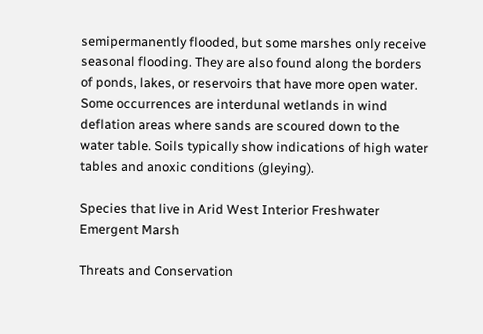semipermanently flooded, but some marshes only receive seasonal flooding. They are also found along the borders of ponds, lakes, or reservoirs that have more open water. Some occurrences are interdunal wetlands in wind deflation areas where sands are scoured down to the water table. Soils typically show indications of high water tables and anoxic conditions (gleying).

Species that live in Arid West Interior Freshwater Emergent Marsh

Threats and Conservation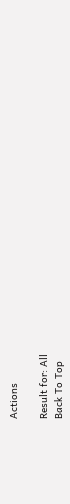Actions

Result for: All
Back To Top